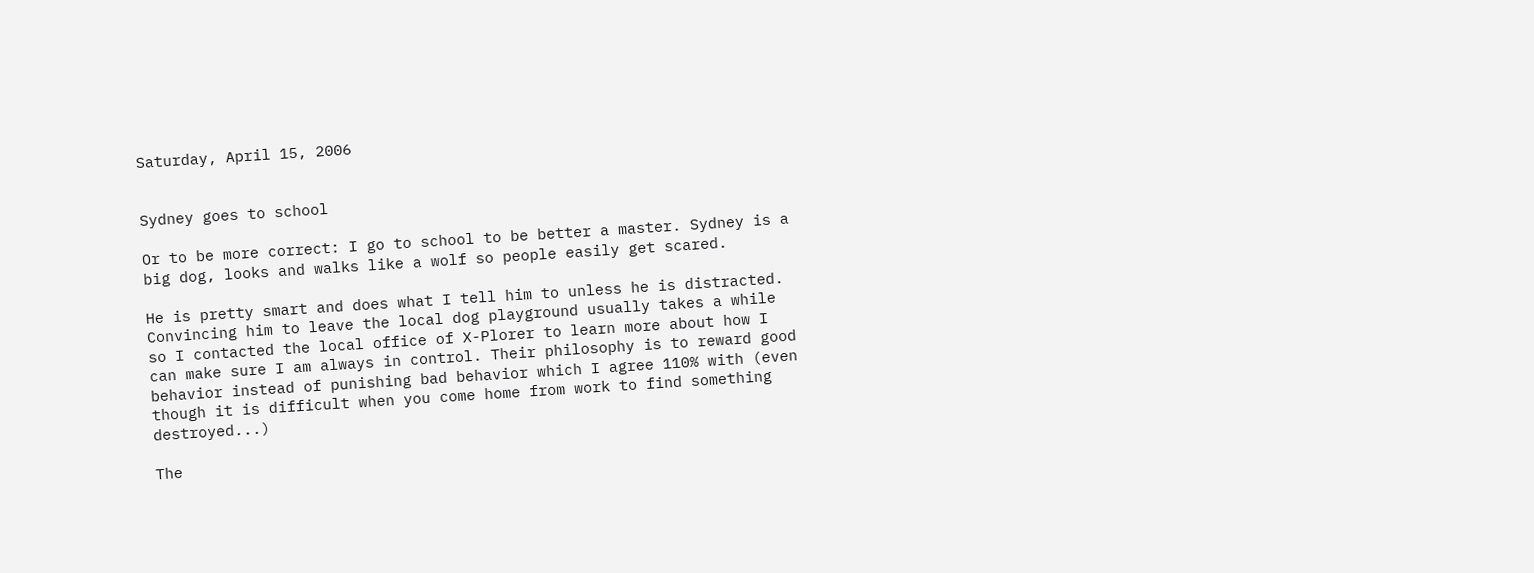Saturday, April 15, 2006


Sydney goes to school

Or to be more correct: I go to school to be better a master. Sydney is a big dog, looks and walks like a wolf so people easily get scared.

He is pretty smart and does what I tell him to unless he is distracted. Convincing him to leave the local dog playground usually takes a while so I contacted the local office of X-Plorer to learn more about how I can make sure I am always in control. Their philosophy is to reward good behavior instead of punishing bad behavior which I agree 110% with (even though it is difficult when you come home from work to find something destroyed...)

The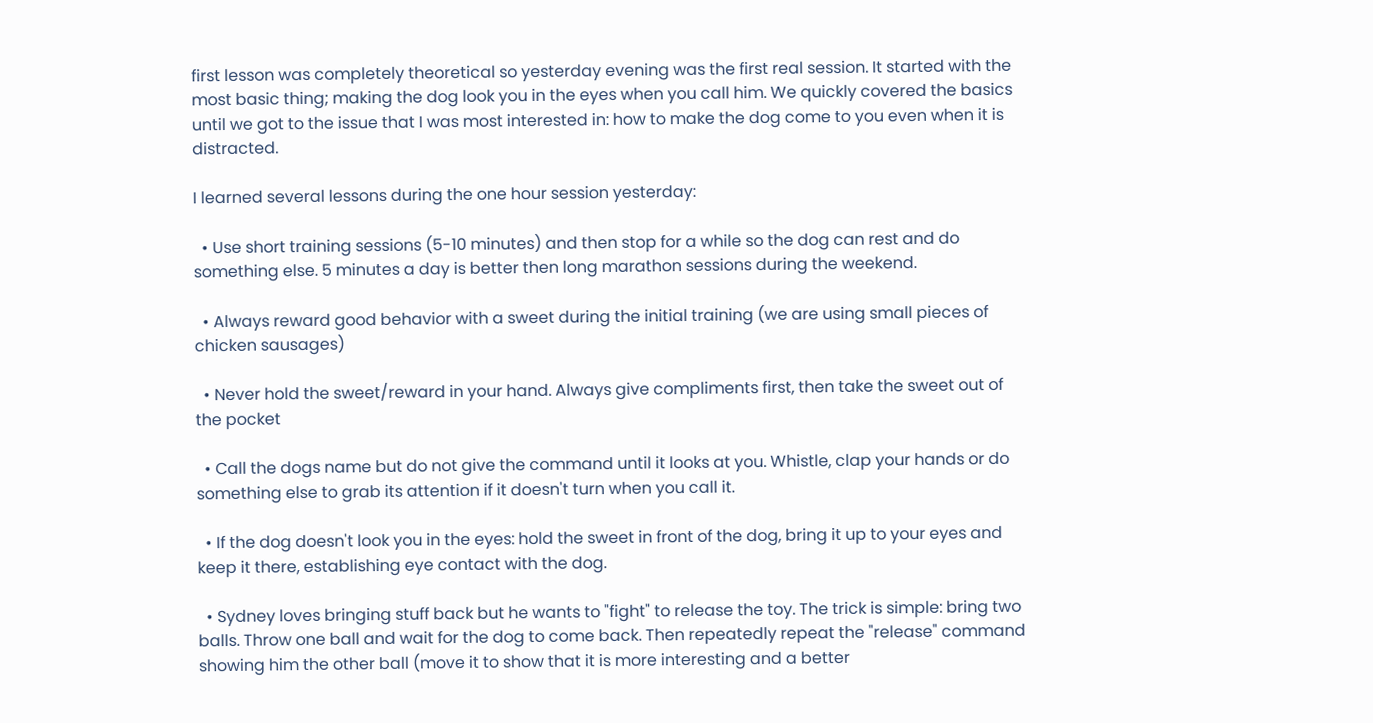first lesson was completely theoretical so yesterday evening was the first real session. It started with the most basic thing; making the dog look you in the eyes when you call him. We quickly covered the basics until we got to the issue that I was most interested in: how to make the dog come to you even when it is distracted.

I learned several lessons during the one hour session yesterday:

  • Use short training sessions (5-10 minutes) and then stop for a while so the dog can rest and do something else. 5 minutes a day is better then long marathon sessions during the weekend.

  • Always reward good behavior with a sweet during the initial training (we are using small pieces of chicken sausages)

  • Never hold the sweet/reward in your hand. Always give compliments first, then take the sweet out of the pocket

  • Call the dogs name but do not give the command until it looks at you. Whistle, clap your hands or do something else to grab its attention if it doesn't turn when you call it.

  • If the dog doesn't look you in the eyes: hold the sweet in front of the dog, bring it up to your eyes and keep it there, establishing eye contact with the dog.

  • Sydney loves bringing stuff back but he wants to "fight" to release the toy. The trick is simple: bring two balls. Throw one ball and wait for the dog to come back. Then repeatedly repeat the "release" command showing him the other ball (move it to show that it is more interesting and a better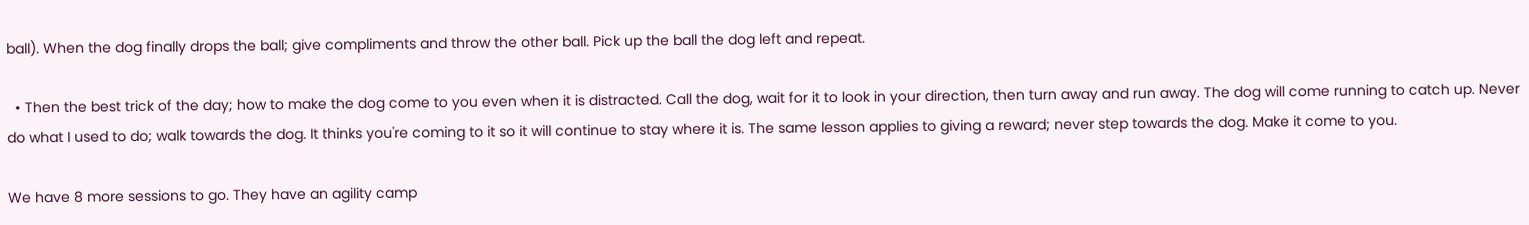ball). When the dog finally drops the ball; give compliments and throw the other ball. Pick up the ball the dog left and repeat.

  • Then the best trick of the day; how to make the dog come to you even when it is distracted. Call the dog, wait for it to look in your direction, then turn away and run away. The dog will come running to catch up. Never do what I used to do; walk towards the dog. It thinks you're coming to it so it will continue to stay where it is. The same lesson applies to giving a reward; never step towards the dog. Make it come to you.

We have 8 more sessions to go. They have an agility camp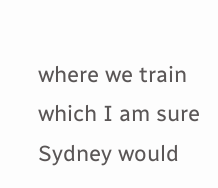where we train which I am sure Sydney would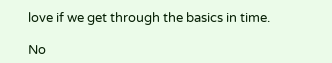love if we get through the basics in time.

No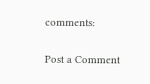comments:

Post a Comment